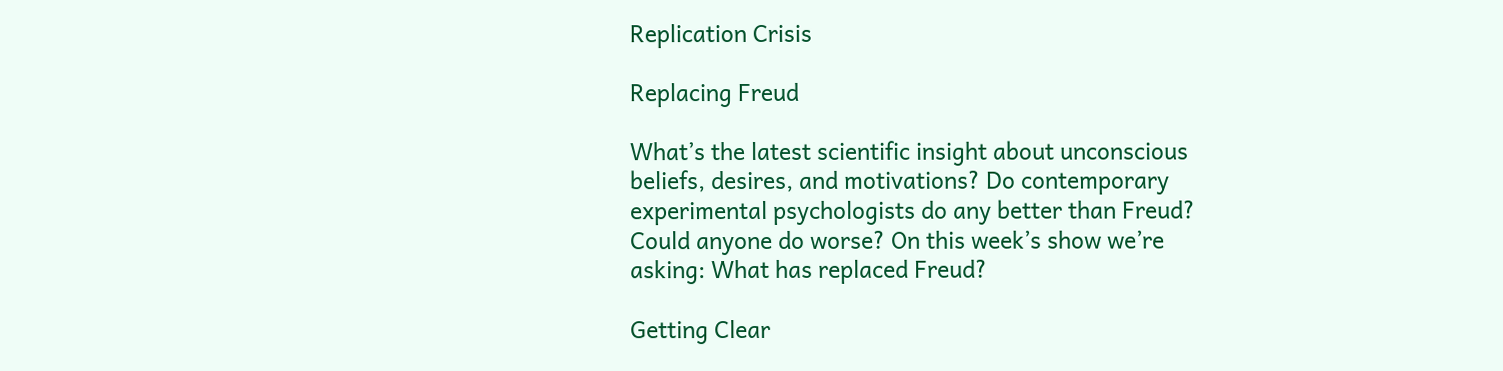Replication Crisis

Replacing Freud

What’s the latest scientific insight about unconscious beliefs, desires, and motivations? Do contemporary experimental psychologists do any better than Freud? Could anyone do worse? On this week’s show we’re asking: What has replaced Freud?

Getting Clear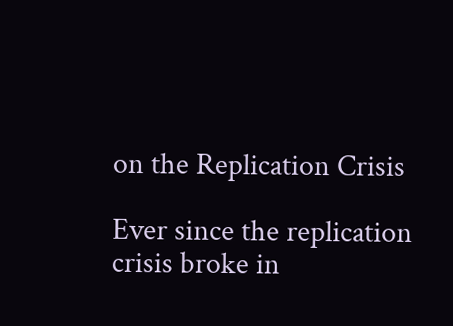on the Replication Crisis

Ever since the replication crisis broke in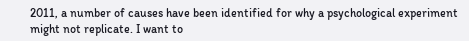2011, a number of causes have been identified for why a psychological experiment might not replicate. I want to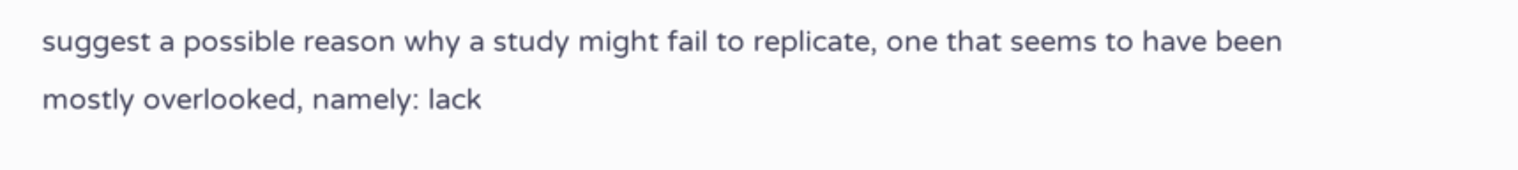suggest a possible reason why a study might fail to replicate, one that seems to have been mostly overlooked, namely: lack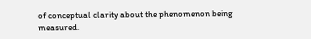of conceptual clarity about the phenomenon being measured.